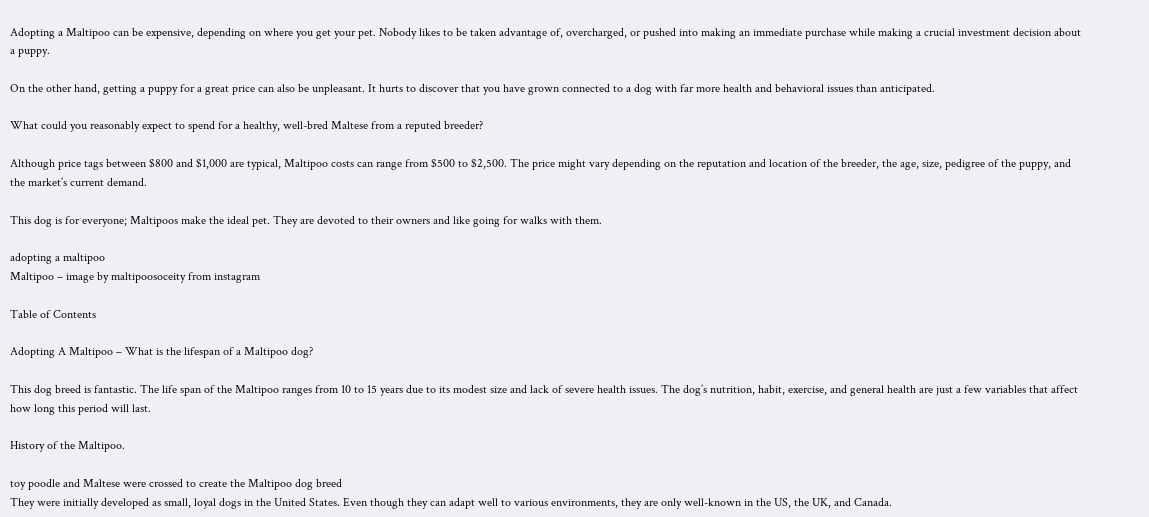Adopting a Maltipoo can be expensive, depending on where you get your pet. Nobody likes to be taken advantage of, overcharged, or pushed into making an immediate purchase while making a crucial investment decision about a puppy.

On the other hand, getting a puppy for a great price can also be unpleasant. It hurts to discover that you have grown connected to a dog with far more health and behavioral issues than anticipated.

What could you reasonably expect to spend for a healthy, well-bred Maltese from a reputed breeder?

Although price tags between $800 and $1,000 are typical, Maltipoo costs can range from $500 to $2,500. The price might vary depending on the reputation and location of the breeder, the age, size, pedigree of the puppy, and the market’s current demand.

This dog is for everyone; Maltipoos make the ideal pet. They are devoted to their owners and like going for walks with them.

adopting a maltipoo
Maltipoo – image by maltipoosoceity from instagram

Table of Contents

Adopting A Maltipoo – What is the lifespan of a Maltipoo dog?

This dog breed is fantastic. The life span of the Maltipoo ranges from 10 to 15 years due to its modest size and lack of severe health issues. The dog’s nutrition, habit, exercise, and general health are just a few variables that affect how long this period will last.

History of the Maltipoo.

toy poodle and Maltese were crossed to create the Maltipoo dog breed
They were initially developed as small, loyal dogs in the United States. Even though they can adapt well to various environments, they are only well-known in the US, the UK, and Canada.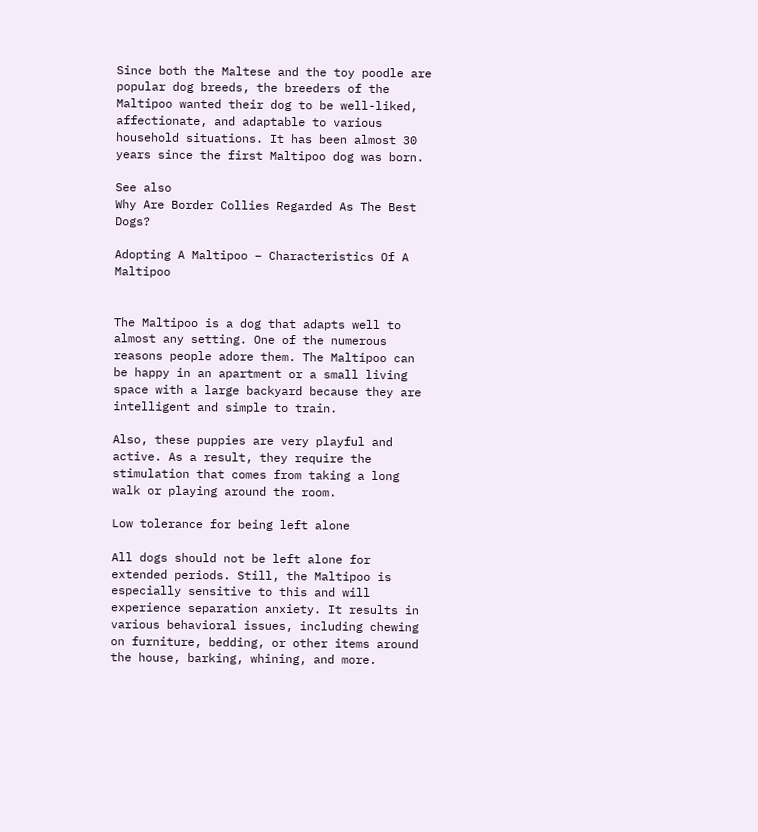Since both the Maltese and the toy poodle are popular dog breeds, the breeders of the Maltipoo wanted their dog to be well-liked, affectionate, and adaptable to various household situations. It has been almost 30 years since the first Maltipoo dog was born.

See also
Why Are Border Collies Regarded As The Best Dogs?

Adopting A Maltipoo – Characteristics Of A Maltipoo


The Maltipoo is a dog that adapts well to almost any setting. One of the numerous reasons people adore them. The Maltipoo can be happy in an apartment or a small living space with a large backyard because they are intelligent and simple to train.

Also, these puppies are very playful and active. As a result, they require the stimulation that comes from taking a long walk or playing around the room.

Low tolerance for being left alone

All dogs should not be left alone for extended periods. Still, the Maltipoo is especially sensitive to this and will experience separation anxiety. It results in various behavioral issues, including chewing on furniture, bedding, or other items around the house, barking, whining, and more.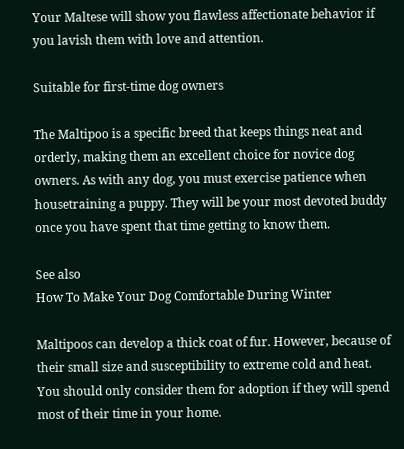Your Maltese will show you flawless affectionate behavior if you lavish them with love and attention.

Suitable for first-time dog owners

The Maltipoo is a specific breed that keeps things neat and orderly, making them an excellent choice for novice dog owners. As with any dog, you must exercise patience when housetraining a puppy. They will be your most devoted buddy once you have spent that time getting to know them.

See also
How To Make Your Dog Comfortable During Winter

Maltipoos can develop a thick coat of fur. However, because of their small size and susceptibility to extreme cold and heat. You should only consider them for adoption if they will spend most of their time in your home.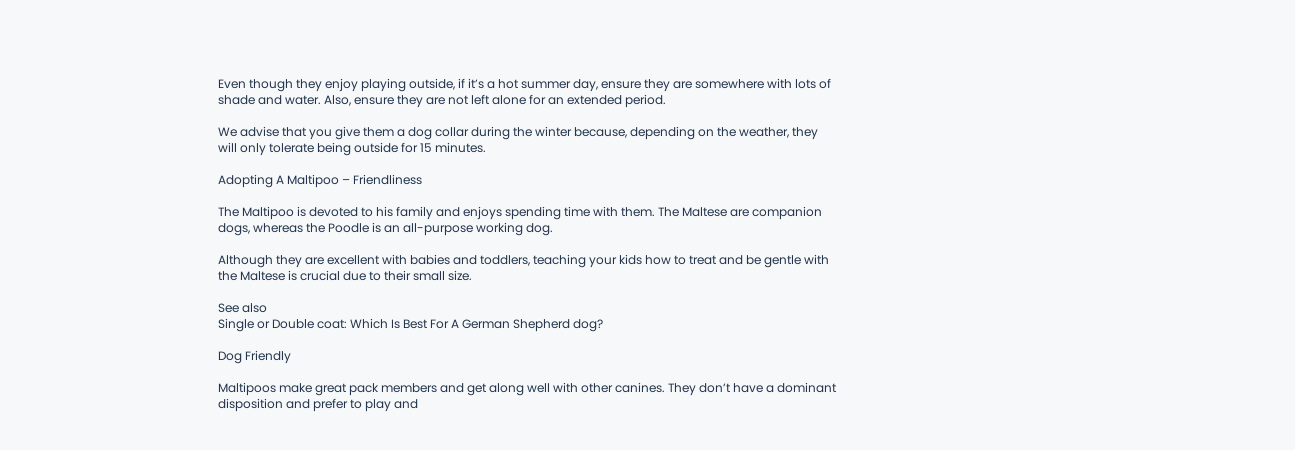Even though they enjoy playing outside, if it’s a hot summer day, ensure they are somewhere with lots of shade and water. Also, ensure they are not left alone for an extended period.

We advise that you give them a dog collar during the winter because, depending on the weather, they will only tolerate being outside for 15 minutes.

Adopting A Maltipoo – Friendliness

The Maltipoo is devoted to his family and enjoys spending time with them. The Maltese are companion dogs, whereas the Poodle is an all-purpose working dog.

Although they are excellent with babies and toddlers, teaching your kids how to treat and be gentle with the Maltese is crucial due to their small size.

See also
Single or Double coat: Which Is Best For A German Shepherd dog?

Dog Friendly

Maltipoos make great pack members and get along well with other canines. They don’t have a dominant disposition and prefer to play and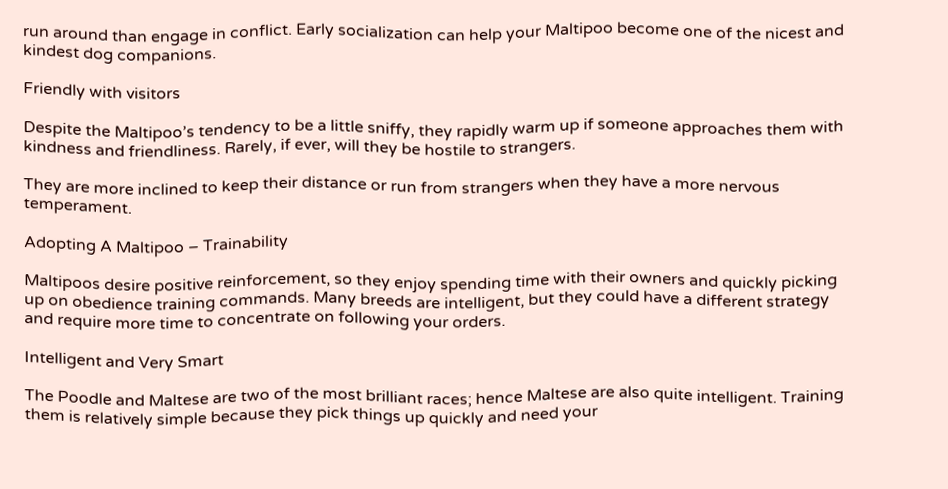run around than engage in conflict. Early socialization can help your Maltipoo become one of the nicest and kindest dog companions.

Friendly with visitors

Despite the Maltipoo’s tendency to be a little sniffy, they rapidly warm up if someone approaches them with kindness and friendliness. Rarely, if ever, will they be hostile to strangers.

They are more inclined to keep their distance or run from strangers when they have a more nervous temperament.

Adopting A Maltipoo – Trainability

Maltipoos desire positive reinforcement, so they enjoy spending time with their owners and quickly picking up on obedience training commands. Many breeds are intelligent, but they could have a different strategy and require more time to concentrate on following your orders.

Intelligent and Very Smart

The Poodle and Maltese are two of the most brilliant races; hence Maltese are also quite intelligent. Training them is relatively simple because they pick things up quickly and need your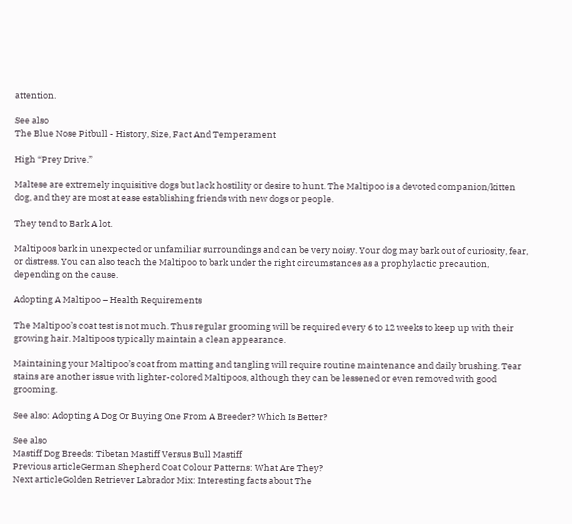attention.

See also
The Blue Nose Pitbull - History, Size, Fact And Temperament

High “Prey Drive.”

Maltese are extremely inquisitive dogs but lack hostility or desire to hunt. The Maltipoo is a devoted companion/kitten dog, and they are most at ease establishing friends with new dogs or people.

They tend to Bark A lot.

Maltipoos bark in unexpected or unfamiliar surroundings and can be very noisy. Your dog may bark out of curiosity, fear, or distress. You can also teach the Maltipoo to bark under the right circumstances as a prophylactic precaution, depending on the cause.

Adopting A Maltipoo – Health Requirements

The Maltipoo’s coat test is not much. Thus regular grooming will be required every 6 to 12 weeks to keep up with their growing hair. Maltipoos typically maintain a clean appearance.

Maintaining your Maltipoo’s coat from matting and tangling will require routine maintenance and daily brushing. Tear stains are another issue with lighter-colored Maltipoos, although they can be lessened or even removed with good grooming.

See also: Adopting A Dog Or Buying One From A Breeder? Which Is Better?

See also
Mastiff Dog Breeds: Tibetan Mastiff Versus Bull Mastiff
Previous articleGerman Shepherd Coat Colour Patterns: What Are They?
Next articleGolden Retriever Labrador Mix: Interesting facts about The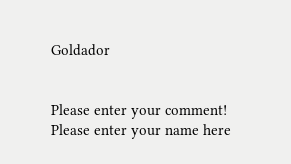Goldador


Please enter your comment!
Please enter your name here